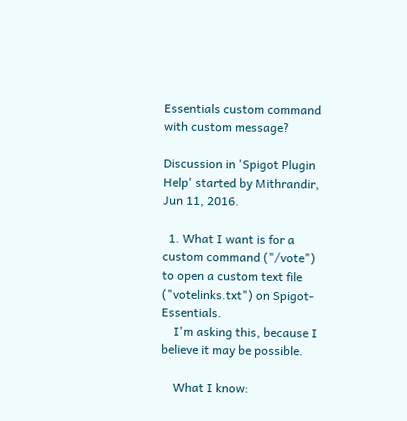Essentials custom command with custom message?

Discussion in 'Spigot Plugin Help' started by Mithrandir, Jun 11, 2016.

  1. What I want is for a custom command ("/vote") to open a custom text file ("votelinks.txt") on Spigot-Essentials.
    I'm asking this, because I believe it may be possible.

    What I know: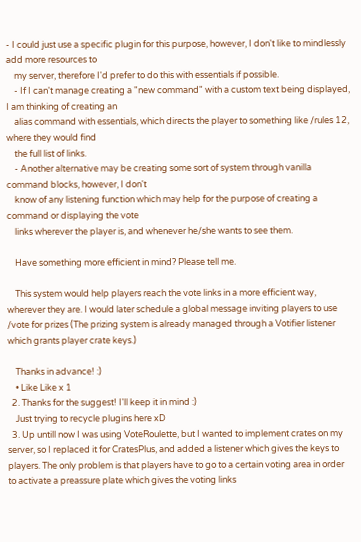- I could just use a specific plugin for this purpose, however, I don't like to mindlessly add more resources to
    my server, therefore I'd prefer to do this with essentials if possible.
    - If I can't manage creating a "new command" with a custom text being displayed, I am thinking of creating an
    alias command with essentials, which directs the player to something like /rules 12, where they would find
    the full list of links.
    - Another alternative may be creating some sort of system through vanilla command blocks, however, I don't
    know of any listening function which may help for the purpose of creating a command or displaying the vote
    links wherever the player is, and whenever he/she wants to see them.

    Have something more efficient in mind? Please tell me.

    This system would help players reach the vote links in a more efficient way, wherever they are. I would later schedule a global message inviting players to use /vote for prizes (The prizing system is already managed through a Votifier listener which grants player crate keys.)

    Thanks in advance! :)
    • Like Like x 1
  2. Thanks for the suggest! I'll keep it in mind :)
    Just trying to recycle plugins here xD
  3. Up untill now I was using VoteRoulette, but I wanted to implement crates on my server, so I replaced it for CratesPlus, and added a listener which gives the keys to players. The only problem is that players have to go to a certain voting area in order to activate a preassure plate which gives the voting links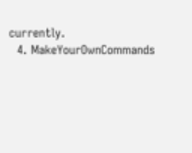currently.
  4. MakeYourOwnCommands